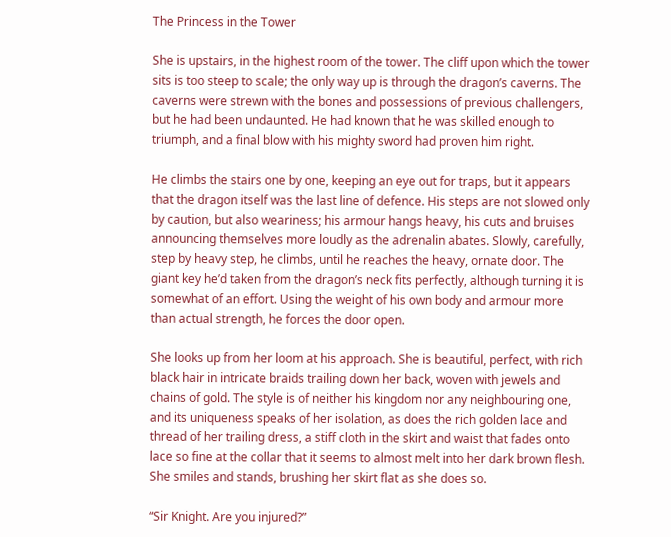The Princess in the Tower

She is upstairs, in the highest room of the tower. The cliff upon which the tower sits is too steep to scale; the only way up is through the dragon’s caverns. The caverns were strewn with the bones and possessions of previous challengers, but he had been undaunted. He had known that he was skilled enough to triumph, and a final blow with his mighty sword had proven him right.

He climbs the stairs one by one, keeping an eye out for traps, but it appears that the dragon itself was the last line of defence. His steps are not slowed only by caution, but also weariness; his armour hangs heavy, his cuts and bruises announcing themselves more loudly as the adrenalin abates. Slowly, carefully, step by heavy step, he climbs, until he reaches the heavy, ornate door. The giant key he’d taken from the dragon’s neck fits perfectly, although turning it is somewhat of an effort. Using the weight of his own body and armour more than actual strength, he forces the door open.

She looks up from her loom at his approach. She is beautiful, perfect, with rich black hair in intricate braids trailing down her back, woven with jewels and chains of gold. The style is of neither his kingdom nor any neighbouring one, and its uniqueness speaks of her isolation, as does the rich golden lace and thread of her trailing dress, a stiff cloth in the skirt and waist that fades onto lace so fine at the collar that it seems to almost melt into her dark brown flesh. She smiles and stands, brushing her skirt flat as she does so.

“Sir Knight. Are you injured?”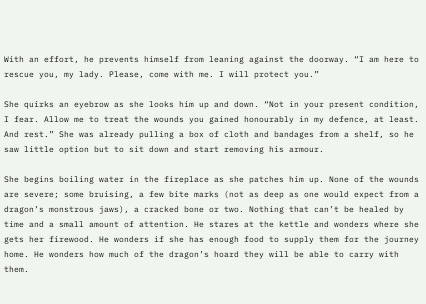With an effort, he prevents himself from leaning against the doorway. “I am here to rescue you, my lady. Please, come with me. I will protect you.”

She quirks an eyebrow as she looks him up and down. “Not in your present condition, I fear. Allow me to treat the wounds you gained honourably in my defence, at least. And rest.” She was already pulling a box of cloth and bandages from a shelf, so he saw little option but to sit down and start removing his armour.

She begins boiling water in the fireplace as she patches him up. None of the wounds are severe; some bruising, a few bite marks (not as deep as one would expect from a dragon’s monstrous jaws), a cracked bone or two. Nothing that can’t be healed by time and a small amount of attention. He stares at the kettle and wonders where she gets her firewood. He wonders if she has enough food to supply them for the journey home. He wonders how much of the dragon’s hoard they will be able to carry with them.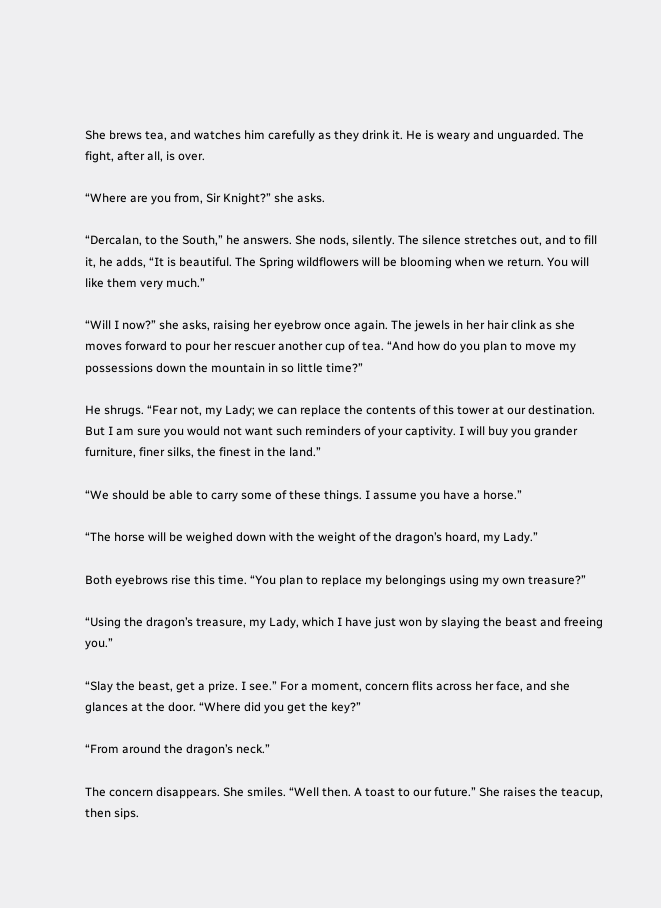She brews tea, and watches him carefully as they drink it. He is weary and unguarded. The fight, after all, is over.

“Where are you from, Sir Knight?” she asks.

“Dercalan, to the South,” he answers. She nods, silently. The silence stretches out, and to fill it, he adds, “It is beautiful. The Spring wildflowers will be blooming when we return. You will like them very much.”

“Will I now?” she asks, raising her eyebrow once again. The jewels in her hair clink as she moves forward to pour her rescuer another cup of tea. “And how do you plan to move my possessions down the mountain in so little time?”

He shrugs. “Fear not, my Lady; we can replace the contents of this tower at our destination. But I am sure you would not want such reminders of your captivity. I will buy you grander furniture, finer silks, the finest in the land.”

“We should be able to carry some of these things. I assume you have a horse.”

“The horse will be weighed down with the weight of the dragon’s hoard, my Lady.”

Both eyebrows rise this time. “You plan to replace my belongings using my own treasure?”

“Using the dragon’s treasure, my Lady, which I have just won by slaying the beast and freeing you.”

“Slay the beast, get a prize. I see.” For a moment, concern flits across her face, and she glances at the door. “Where did you get the key?”

“From around the dragon’s neck.”

The concern disappears. She smiles. “Well then. A toast to our future.” She raises the teacup, then sips.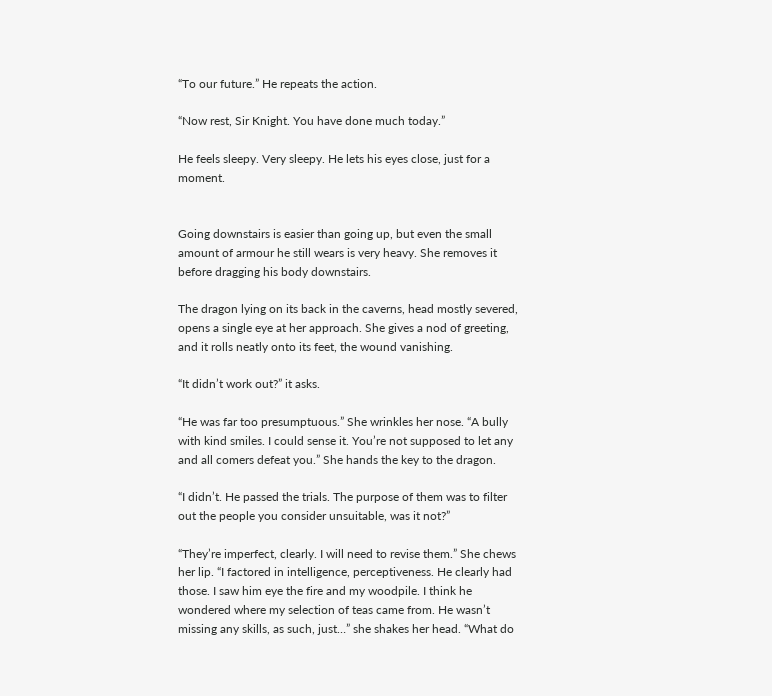“To our future.” He repeats the action.

“Now rest, Sir Knight. You have done much today.”

He feels sleepy. Very sleepy. He lets his eyes close, just for a moment.


Going downstairs is easier than going up, but even the small amount of armour he still wears is very heavy. She removes it before dragging his body downstairs.

The dragon lying on its back in the caverns, head mostly severed, opens a single eye at her approach. She gives a nod of greeting, and it rolls neatly onto its feet, the wound vanishing.

“It didn’t work out?” it asks.

“He was far too presumptuous.” She wrinkles her nose. “A bully with kind smiles. I could sense it. You’re not supposed to let any and all comers defeat you.” She hands the key to the dragon.

“I didn’t. He passed the trials. The purpose of them was to filter out the people you consider unsuitable, was it not?”

“They’re imperfect, clearly. I will need to revise them.” She chews her lip. “I factored in intelligence, perceptiveness. He clearly had those. I saw him eye the fire and my woodpile. I think he wondered where my selection of teas came from. He wasn’t missing any skills, as such, just…” she shakes her head. “What do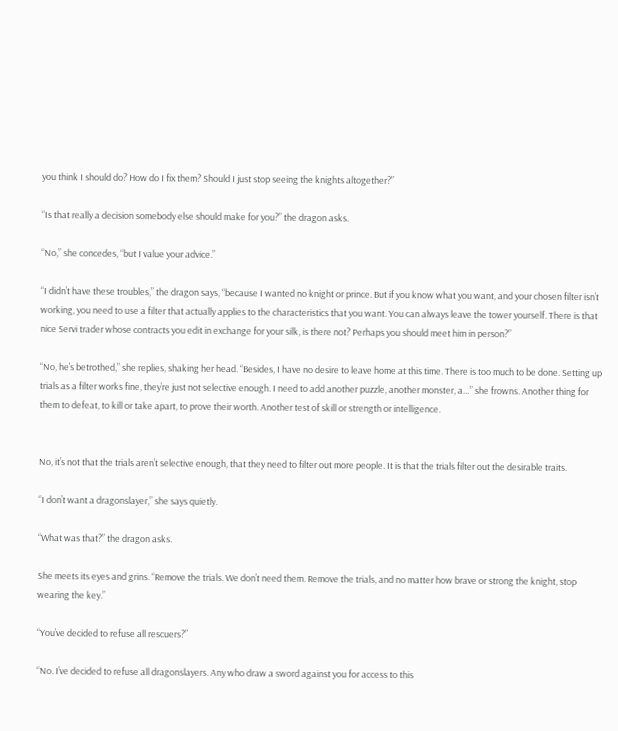you think I should do? How do I fix them? Should I just stop seeing the knights altogether?”

“Is that really a decision somebody else should make for you?” the dragon asks.

“No,” she concedes, “but I value your advice.”

“I didn’t have these troubles,” the dragon says, “because I wanted no knight or prince. But if you know what you want, and your chosen filter isn’t working, you need to use a filter that actually applies to the characteristics that you want. You can always leave the tower yourself. There is that nice Servi trader whose contracts you edit in exchange for your silk, is there not? Perhaps you should meet him in person?”

“No, he’s betrothed,” she replies, shaking her head. “Besides, I have no desire to leave home at this time. There is too much to be done. Setting up trials as a filter works fine, they’re just not selective enough. I need to add another puzzle, another monster, a…” she frowns. Another thing for them to defeat, to kill or take apart, to prove their worth. Another test of skill or strength or intelligence.


No, it’s not that the trials aren’t selective enough, that they need to filter out more people. It is that the trials filter out the desirable traits.

“I don’t want a dragonslayer,” she says quietly.

“What was that?” the dragon asks.

She meets its eyes and grins. “Remove the trials. We don’t need them. Remove the trials, and no matter how brave or strong the knight, stop wearing the key.”

“You’ve decided to refuse all rescuers?”

“No. I’ve decided to refuse all dragonslayers. Any who draw a sword against you for access to this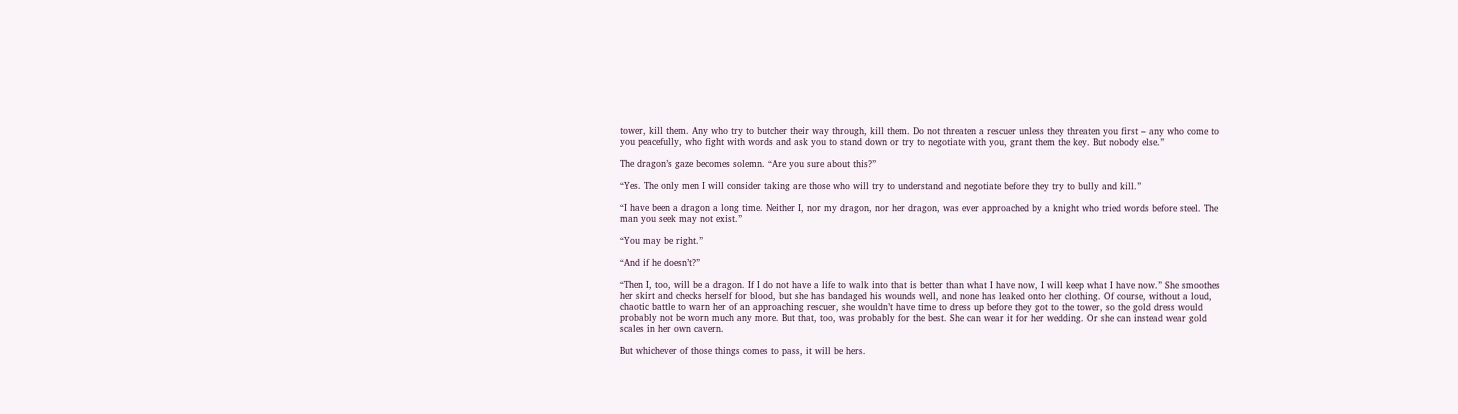tower, kill them. Any who try to butcher their way through, kill them. Do not threaten a rescuer unless they threaten you first – any who come to you peacefully, who fight with words and ask you to stand down or try to negotiate with you, grant them the key. But nobody else.”

The dragon’s gaze becomes solemn. “Are you sure about this?”

“Yes. The only men I will consider taking are those who will try to understand and negotiate before they try to bully and kill.”

“I have been a dragon a long time. Neither I, nor my dragon, nor her dragon, was ever approached by a knight who tried words before steel. The man you seek may not exist.”

“You may be right.”

“And if he doesn’t?”

“Then I, too, will be a dragon. If I do not have a life to walk into that is better than what I have now, I will keep what I have now.” She smoothes her skirt and checks herself for blood, but she has bandaged his wounds well, and none has leaked onto her clothing. Of course, without a loud, chaotic battle to warn her of an approaching rescuer, she wouldn’t have time to dress up before they got to the tower, so the gold dress would probably not be worn much any more. But that, too, was probably for the best. She can wear it for her wedding. Or she can instead wear gold scales in her own cavern.

But whichever of those things comes to pass, it will be hers.